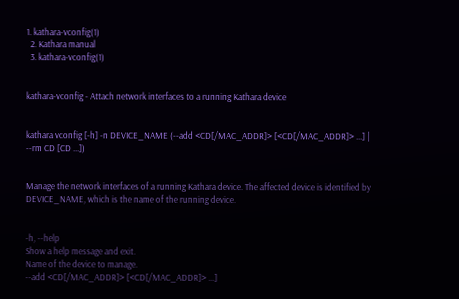1. kathara-vconfig(1)
  2. Kathara manual
  3. kathara-vconfig(1)


kathara-vconfig - Attach network interfaces to a running Kathara device


kathara vconfig [-h] -n DEVICE_NAME (--add <CD[/MAC_ADDR]> [<CD[/MAC_ADDR]> ...] | --rm CD [CD ...])


Manage the network interfaces of a running Kathara device. The affected device is identified by DEVICE_NAME, which is the name of the running device.


-h, --help
Show a help message and exit.
Name of the device to manage.
--add <CD[/MAC_ADDR]> [<CD[/MAC_ADDR]> ...]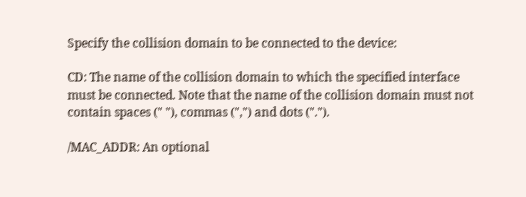Specify the collision domain to be connected to the device:

CD: The name of the collision domain to which the specified interface must be connected. Note that the name of the collision domain must not contain spaces (" "), commas (",") and dots (".").

/MAC_ADDR: An optional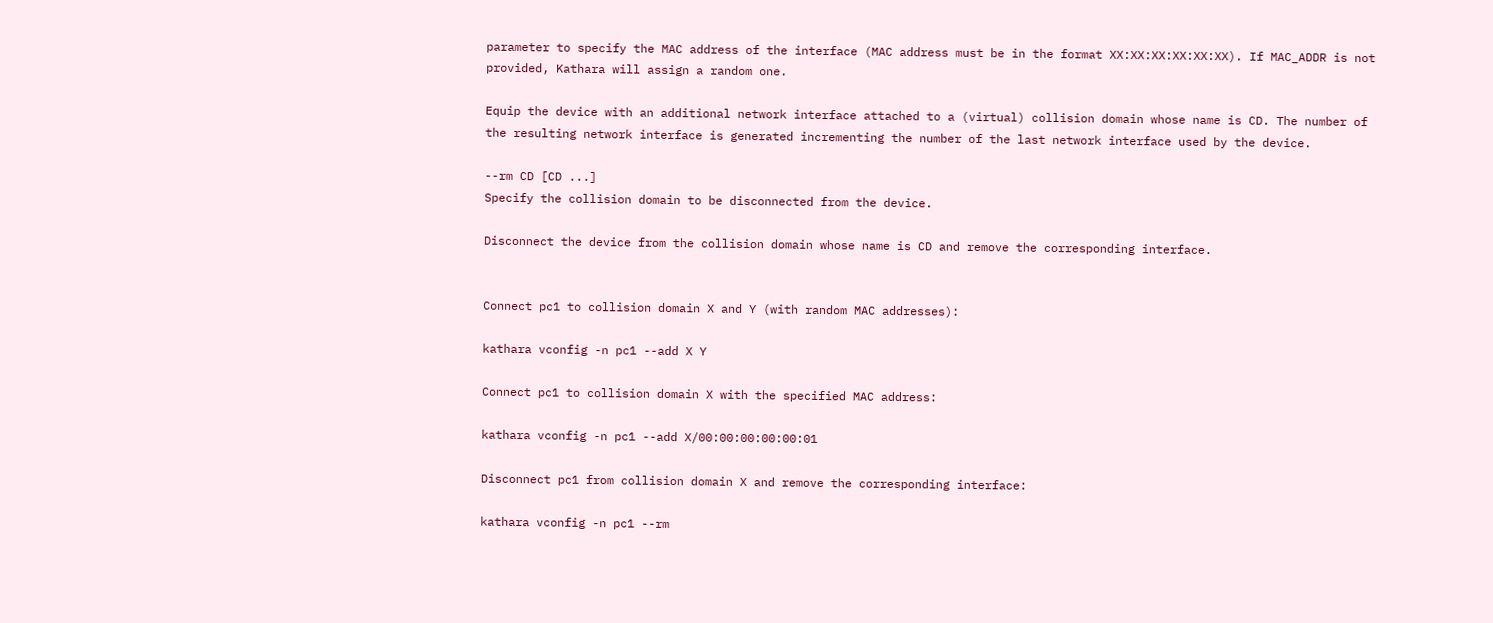parameter to specify the MAC address of the interface (MAC address must be in the format XX:XX:XX:XX:XX:XX). If MAC_ADDR is not provided, Kathara will assign a random one.

Equip the device with an additional network interface attached to a (virtual) collision domain whose name is CD. The number of the resulting network interface is generated incrementing the number of the last network interface used by the device.

--rm CD [CD ...]
Specify the collision domain to be disconnected from the device.

Disconnect the device from the collision domain whose name is CD and remove the corresponding interface.


Connect pc1 to collision domain X and Y (with random MAC addresses):

kathara vconfig -n pc1 --add X Y

Connect pc1 to collision domain X with the specified MAC address:

kathara vconfig -n pc1 --add X/00:00:00:00:00:01

Disconnect pc1 from collision domain X and remove the corresponding interface:

kathara vconfig -n pc1 --rm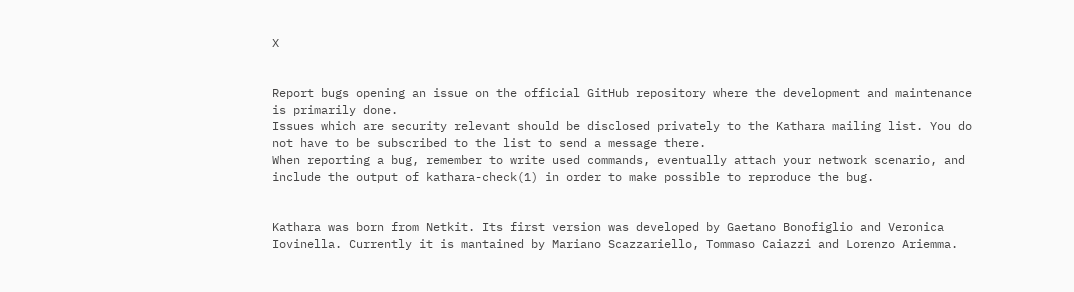X


Report bugs opening an issue on the official GitHub repository where the development and maintenance is primarily done.
Issues which are security relevant should be disclosed privately to the Kathara mailing list. You do not have to be subscribed to the list to send a message there.
When reporting a bug, remember to write used commands, eventually attach your network scenario, and include the output of kathara-check(1) in order to make possible to reproduce the bug.


Kathara was born from Netkit. Its first version was developed by Gaetano Bonofiglio and Veronica Iovinella. Currently it is mantained by Mariano Scazzariello, Tommaso Caiazzi and Lorenzo Ariemma.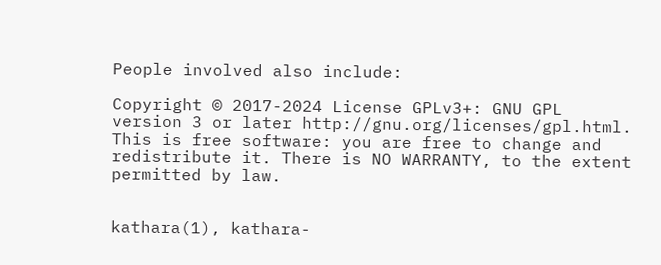People involved also include:

Copyright © 2017-2024 License GPLv3+: GNU GPL version 3 or later http://gnu.org/licenses/gpl.html. This is free software: you are free to change and redistribute it. There is NO WARRANTY, to the extent permitted by law.


kathara(1), kathara-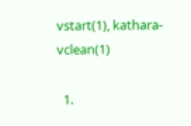vstart(1), kathara-vclean(1)

  1.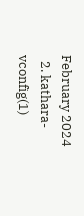February 2024
  2. kathara-vconfig(1)